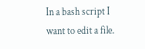In a bash script I want to edit a file.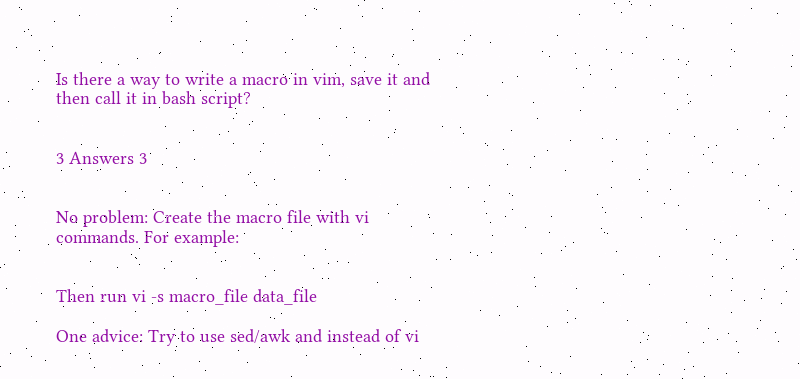Is there a way to write a macro in vim, save it and then call it in bash script?


3 Answers 3


No problem: Create the macro file with vi commands. For example:


Then run vi -s macro_file data_file

One advice: Try to use sed/awk and instead of vi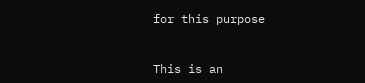for this purpose


This is an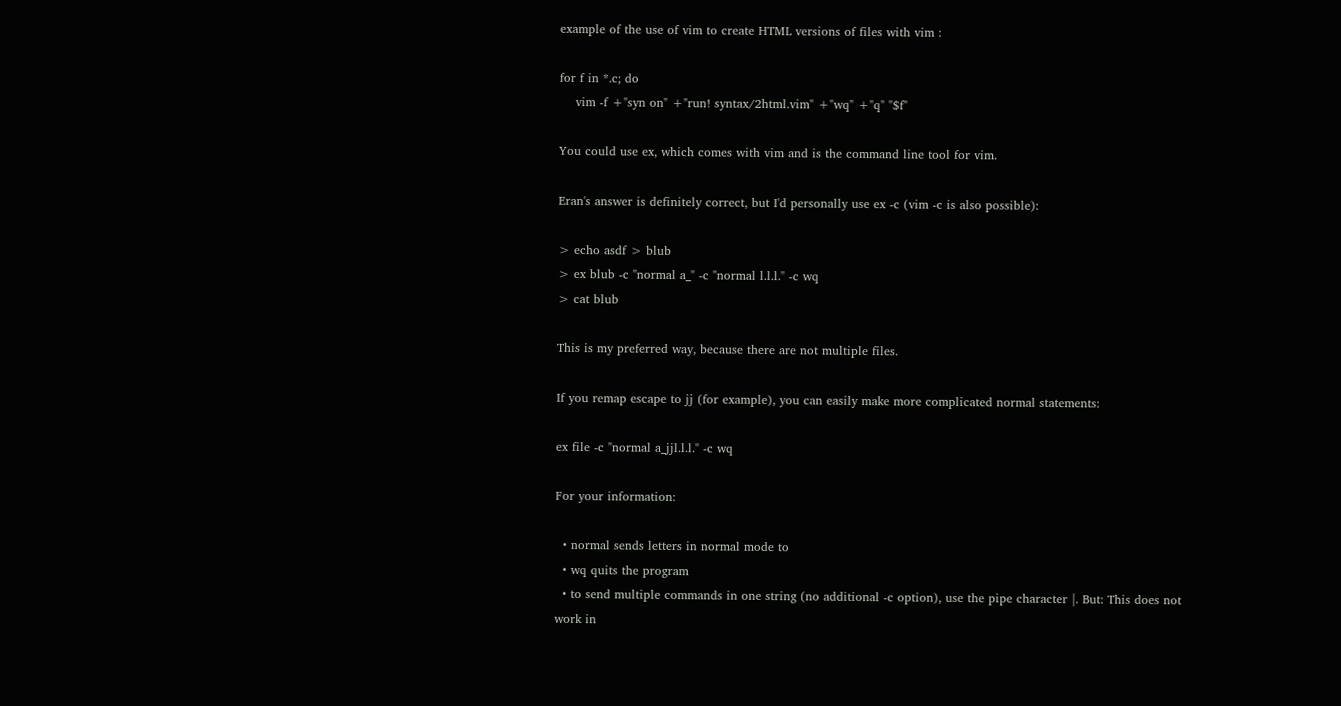example of the use of vim to create HTML versions of files with vim :

for f in *.c; do
    vim -f +"syn on" +"run! syntax/2html.vim" +"wq" +"q" "$f"

You could use ex, which comes with vim and is the command line tool for vim.

Eran's answer is definitely correct, but I'd personally use ex -c (vim -c is also possible):

> echo asdf > blub
> ex blub -c "normal a_" -c "normal l.l.l." -c wq
> cat blub

This is my preferred way, because there are not multiple files.

If you remap escape to jj (for example), you can easily make more complicated normal statements:

ex file -c "normal a_jjl.l.l." -c wq

For your information:

  • normal sends letters in normal mode to
  • wq quits the program
  • to send multiple commands in one string (no additional -c option), use the pipe character |. But: This does not work in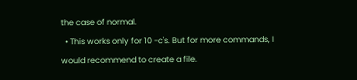the case of normal.
  • This works only for 10 -c's. But for more commands, I would recommend to create a file.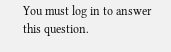You must log in to answer this question.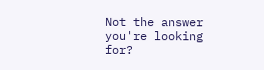Not the answer you're looking for?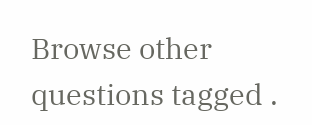Browse other questions tagged .